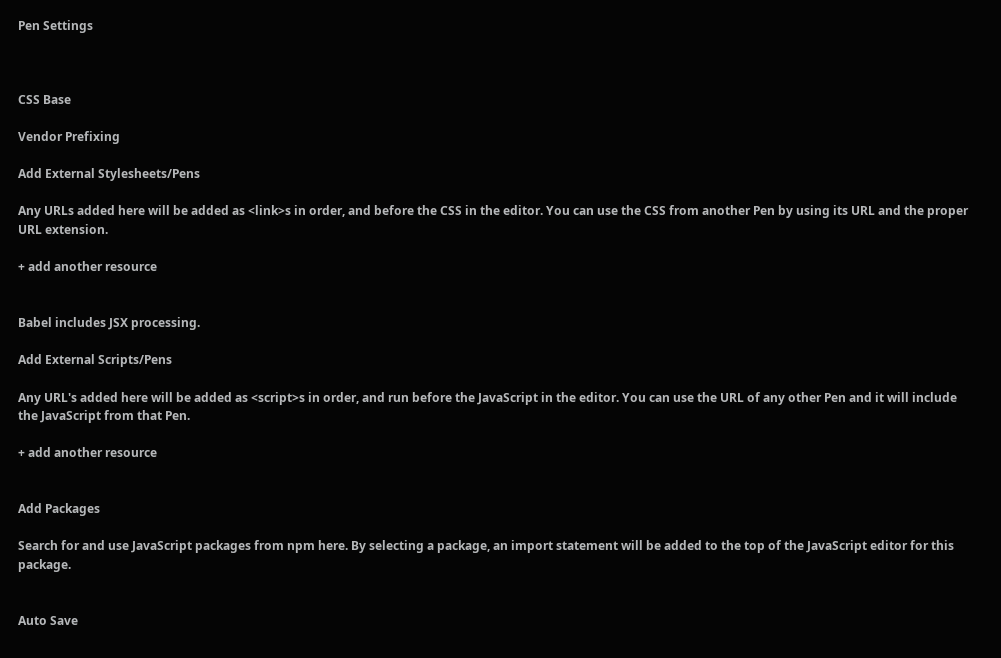Pen Settings



CSS Base

Vendor Prefixing

Add External Stylesheets/Pens

Any URLs added here will be added as <link>s in order, and before the CSS in the editor. You can use the CSS from another Pen by using its URL and the proper URL extension.

+ add another resource


Babel includes JSX processing.

Add External Scripts/Pens

Any URL's added here will be added as <script>s in order, and run before the JavaScript in the editor. You can use the URL of any other Pen and it will include the JavaScript from that Pen.

+ add another resource


Add Packages

Search for and use JavaScript packages from npm here. By selecting a package, an import statement will be added to the top of the JavaScript editor for this package.


Auto Save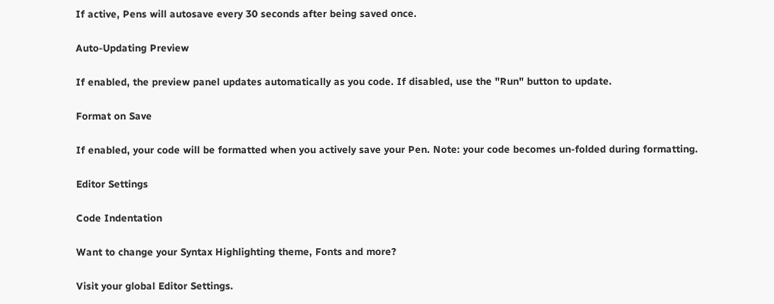If active, Pens will autosave every 30 seconds after being saved once.

Auto-Updating Preview

If enabled, the preview panel updates automatically as you code. If disabled, use the "Run" button to update.

Format on Save

If enabled, your code will be formatted when you actively save your Pen. Note: your code becomes un-folded during formatting.

Editor Settings

Code Indentation

Want to change your Syntax Highlighting theme, Fonts and more?

Visit your global Editor Settings.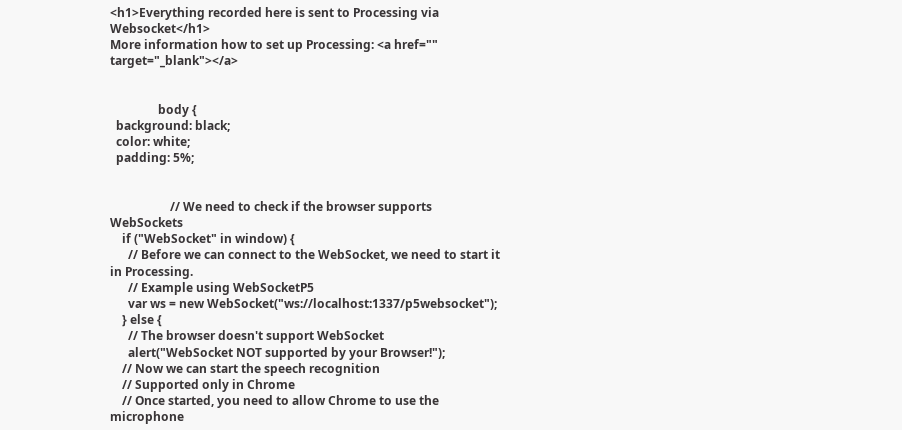<h1>Everything recorded here is sent to Processing via Websocket</h1>
More information how to set up Processing: <a href="" target="_blank"></a>


                body {
  background: black;
  color: white;
  padding: 5%;


                    // We need to check if the browser supports WebSockets
    if ("WebSocket" in window) {
      // Before we can connect to the WebSocket, we need to start it in Processing.
      // Example using WebSocketP5
      var ws = new WebSocket("ws://localhost:1337/p5websocket");
    } else {
      // The browser doesn't support WebSocket
      alert("WebSocket NOT supported by your Browser!");
    // Now we can start the speech recognition
    // Supported only in Chrome
    // Once started, you need to allow Chrome to use the microphone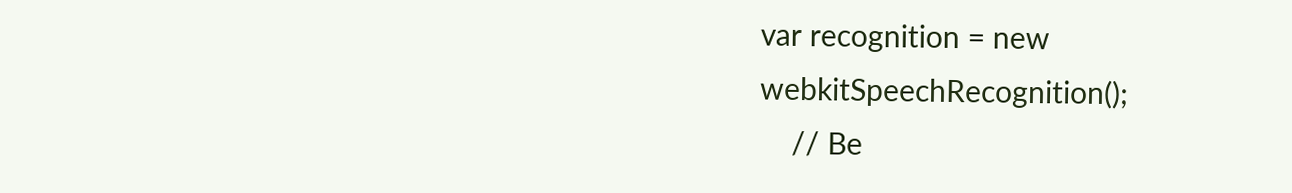var recognition = new webkitSpeechRecognition();
    // Be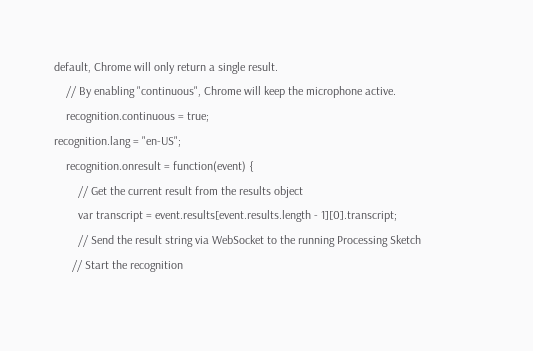default, Chrome will only return a single result.
    // By enabling "continuous", Chrome will keep the microphone active.
    recognition.continuous = true;
recognition.lang = "en-US";
    recognition.onresult = function(event) {
        // Get the current result from the results object
        var transcript = event.results[event.results.length - 1][0].transcript;
        // Send the result string via WebSocket to the running Processing Sketch
      // Start the recognition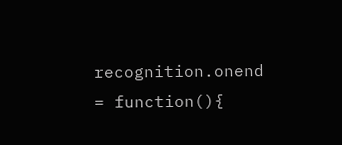recognition.onend = function(){